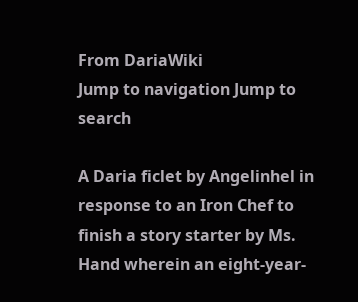From DariaWiki
Jump to navigation Jump to search

A Daria ficlet by Angelinhel in response to an Iron Chef to finish a story starter by Ms. Hand wherein an eight-year-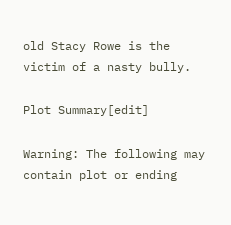old Stacy Rowe is the victim of a nasty bully.

Plot Summary[edit]

Warning: The following may contain plot or ending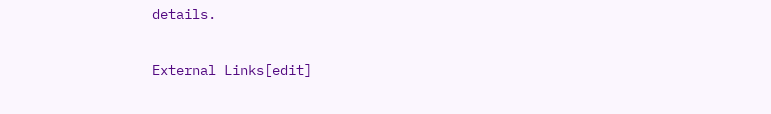details.

External Links[edit]